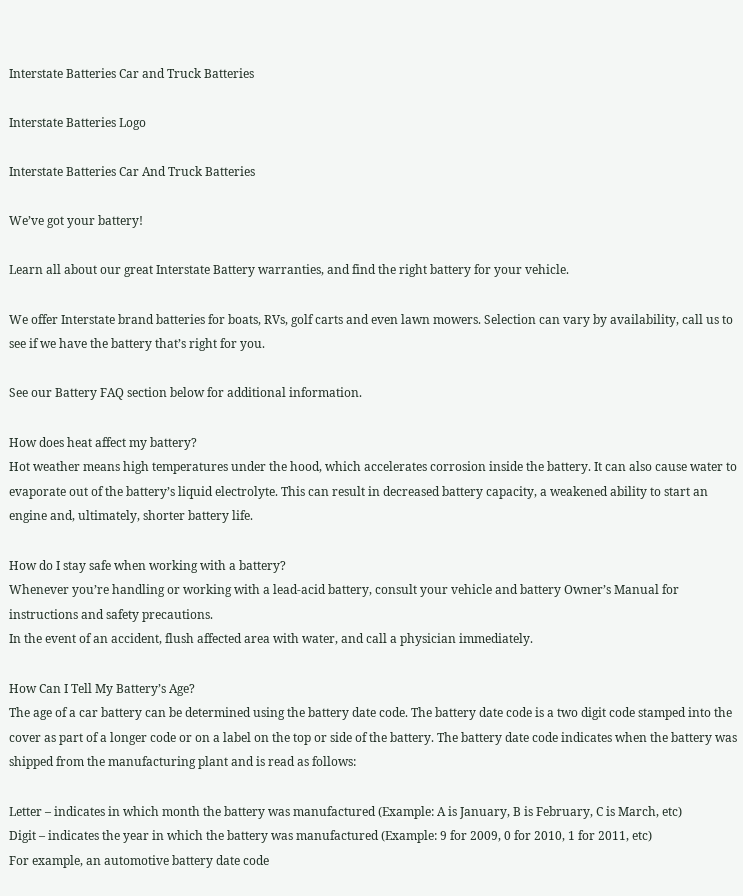Interstate Batteries Car and Truck Batteries

Interstate Batteries Logo

Interstate Batteries Car And Truck Batteries

We’ve got your battery!

Learn all about our great Interstate Battery warranties, and find the right battery for your vehicle.

We offer Interstate brand batteries for boats, RVs, golf carts and even lawn mowers. Selection can vary by availability, call us to see if we have the battery that’s right for you.

See our Battery FAQ section below for additional information.

How does heat affect my battery?
Hot weather means high temperatures under the hood, which accelerates corrosion inside the battery. It can also cause water to evaporate out of the battery’s liquid electrolyte. This can result in decreased battery capacity, a weakened ability to start an engine and, ultimately, shorter battery life.

How do I stay safe when working with a battery?
Whenever you’re handling or working with a lead-acid battery, consult your vehicle and battery Owner’s Manual for instructions and safety precautions.
In the event of an accident, flush affected area with water, and call a physician immediately.

How Can I Tell My Battery’s Age?
The age of a car battery can be determined using the battery date code. The battery date code is a two digit code stamped into the cover as part of a longer code or on a label on the top or side of the battery. The battery date code indicates when the battery was shipped from the manufacturing plant and is read as follows:

Letter – indicates in which month the battery was manufactured (Example: A is January, B is February, C is March, etc)
Digit – indicates the year in which the battery was manufactured (Example: 9 for 2009, 0 for 2010, 1 for 2011, etc)
For example, an automotive battery date code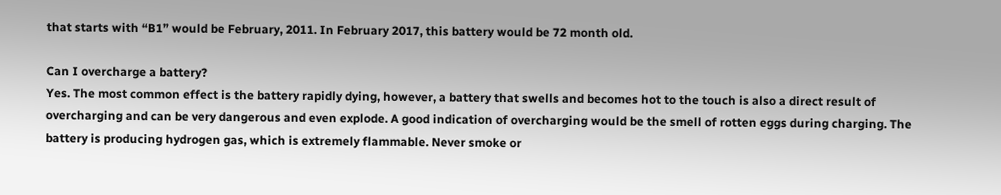that starts with “B1” would be February, 2011. In February 2017, this battery would be 72 month old.

Can I overcharge a battery?
Yes. The most common effect is the battery rapidly dying, however, a battery that swells and becomes hot to the touch is also a direct result of overcharging and can be very dangerous and even explode. A good indication of overcharging would be the smell of rotten eggs during charging. The battery is producing hydrogen gas, which is extremely flammable. Never smoke or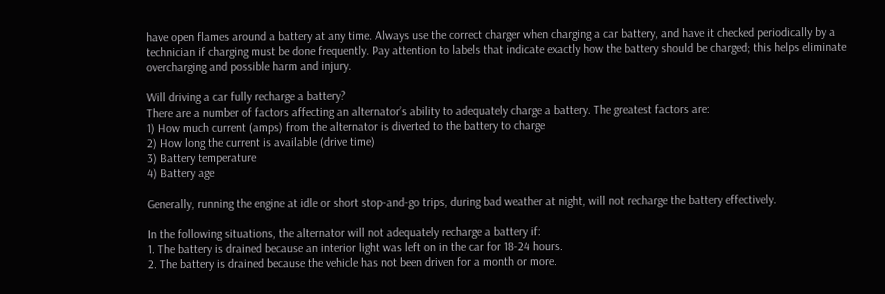have open flames around a battery at any time. Always use the correct charger when charging a car battery, and have it checked periodically by a technician if charging must be done frequently. Pay attention to labels that indicate exactly how the battery should be charged; this helps eliminate overcharging and possible harm and injury.

Will driving a car fully recharge a battery?
There are a number of factors affecting an alternator’s ability to adequately charge a battery. The greatest factors are:
1) How much current (amps) from the alternator is diverted to the battery to charge
2) How long the current is available (drive time)
3) Battery temperature
4) Battery age

Generally, running the engine at idle or short stop-and-go trips, during bad weather at night, will not recharge the battery effectively.

In the following situations, the alternator will not adequately recharge a battery if:
1. The battery is drained because an interior light was left on in the car for 18-24 hours.
2. The battery is drained because the vehicle has not been driven for a month or more.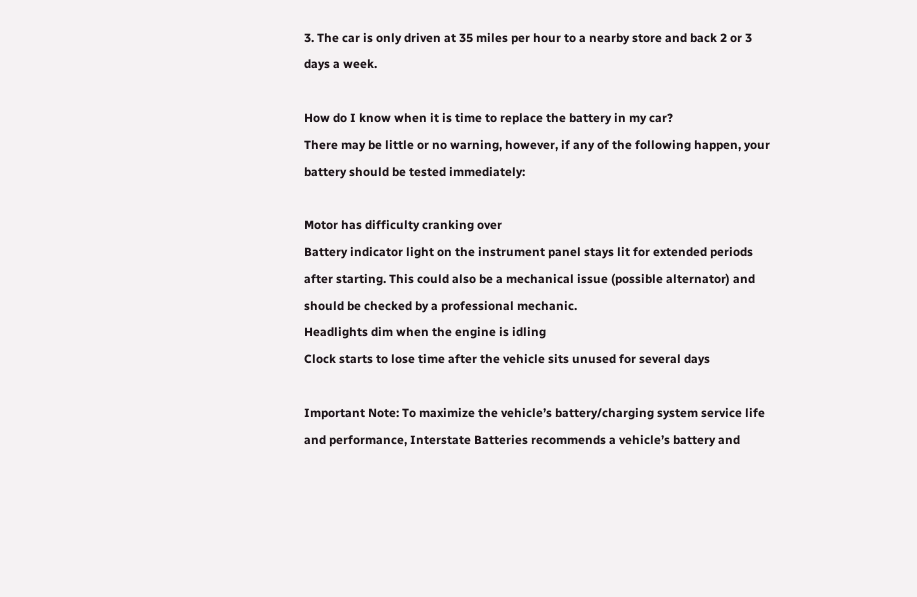3. The car is only driven at 35 miles per hour to a nearby store and back 2 or 3 days a week.

How do I know when it is time to replace the battery in my car?
There may be little or no warning, however, if any of the following happen, your battery should be tested immediately:

Motor has difficulty cranking over
Battery indicator light on the instrument panel stays lit for extended periods after starting. This could also be a mechanical issue (possible alternator) and should be checked by a professional mechanic.
Headlights dim when the engine is idling
Clock starts to lose time after the vehicle sits unused for several days

Important Note: To maximize the vehicle’s battery/charging system service life and performance, Interstate Batteries recommends a vehicle’s battery and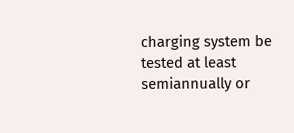charging system be tested at least semiannually or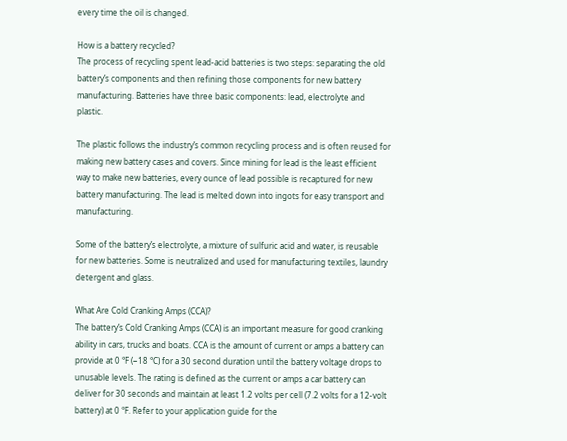every time the oil is changed.

How is a battery recycled?
The process of recycling spent lead-acid batteries is two steps: separating the old battery’s components and then refining those components for new battery manufacturing. Batteries have three basic components: lead, electrolyte and plastic.

The plastic follows the industry’s common recycling process and is often reused for making new battery cases and covers. Since mining for lead is the least efficient way to make new batteries, every ounce of lead possible is recaptured for new battery manufacturing. The lead is melted down into ingots for easy transport and manufacturing.

Some of the battery’s electrolyte, a mixture of sulfuric acid and water, is reusable for new batteries. Some is neutralized and used for manufacturing textiles, laundry detergent and glass.

What Are Cold Cranking Amps (CCA)?
The battery’s Cold Cranking Amps (CCA) is an important measure for good cranking ability in cars, trucks and boats. CCA is the amount of current or amps a battery can provide at 0 °F (−18 °C) for a 30 second duration until the battery voltage drops to unusable levels. The rating is defined as the current or amps a car battery can deliver for 30 seconds and maintain at least 1.2 volts per cell (7.2 volts for a 12-volt battery) at 0 °F. Refer to your application guide for the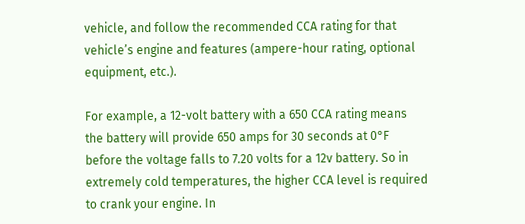vehicle, and follow the recommended CCA rating for that vehicle’s engine and features (ampere-hour rating, optional equipment, etc.).

For example, a 12-volt battery with a 650 CCA rating means the battery will provide 650 amps for 30 seconds at 0°F before the voltage falls to 7.20 volts for a 12v battery. So in extremely cold temperatures, the higher CCA level is required to crank your engine. In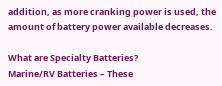addition, as more cranking power is used, the amount of battery power available decreases.

What are Specialty Batteries?
Marine/RV Batteries – These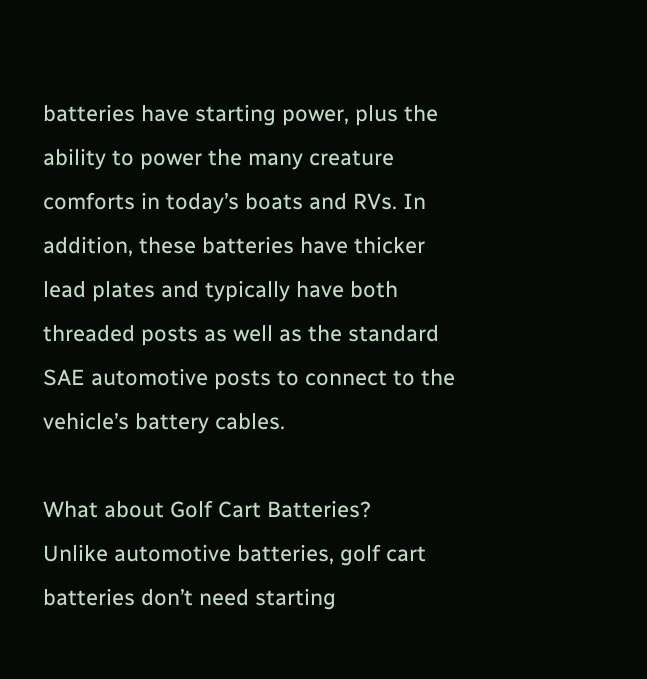batteries have starting power, plus the ability to power the many creature comforts in today’s boats and RVs. In addition, these batteries have thicker lead plates and typically have both threaded posts as well as the standard SAE automotive posts to connect to the vehicle’s battery cables.

What about Golf Cart Batteries?
Unlike automotive batteries, golf cart batteries don’t need starting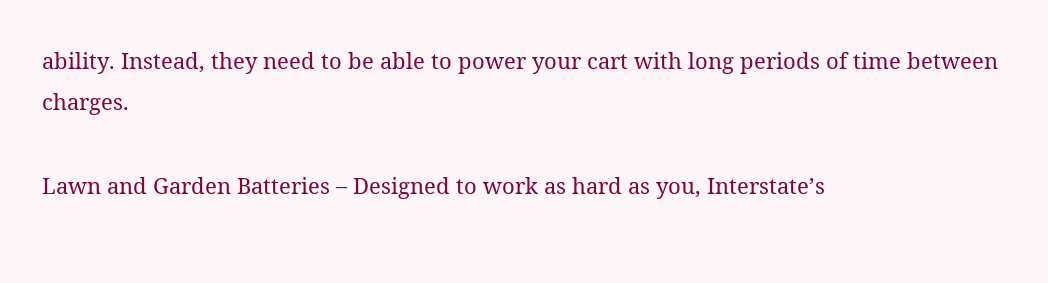ability. Instead, they need to be able to power your cart with long periods of time between charges.

Lawn and Garden Batteries – Designed to work as hard as you, Interstate’s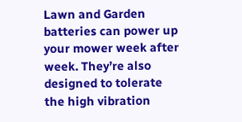Lawn and Garden batteries can power up your mower week after week. They’re also designed to tolerate the high vibration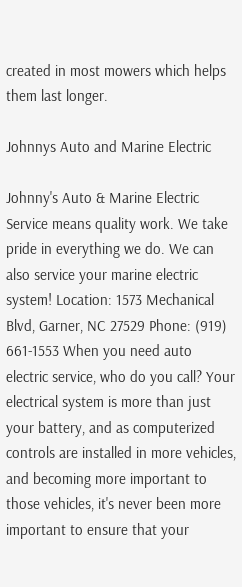created in most mowers which helps them last longer.

Johnnys Auto and Marine Electric

Johnny's Auto & Marine Electric Service means quality work. We take pride in everything we do. We can also service your marine electric system! Location: 1573 Mechanical Blvd, Garner, NC 27529 Phone: (919) 661-1553 When you need auto electric service, who do you call? Your electrical system is more than just your battery, and as computerized controls are installed in more vehicles, and becoming more important to those vehicles, it's never been more important to ensure that your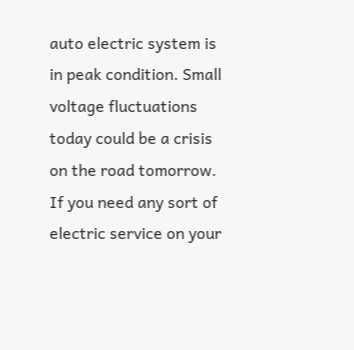auto electric system is in peak condition. Small voltage fluctuations today could be a crisis on the road tomorrow. If you need any sort of electric service on your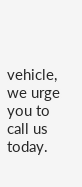vehicle, we urge you to call us today.